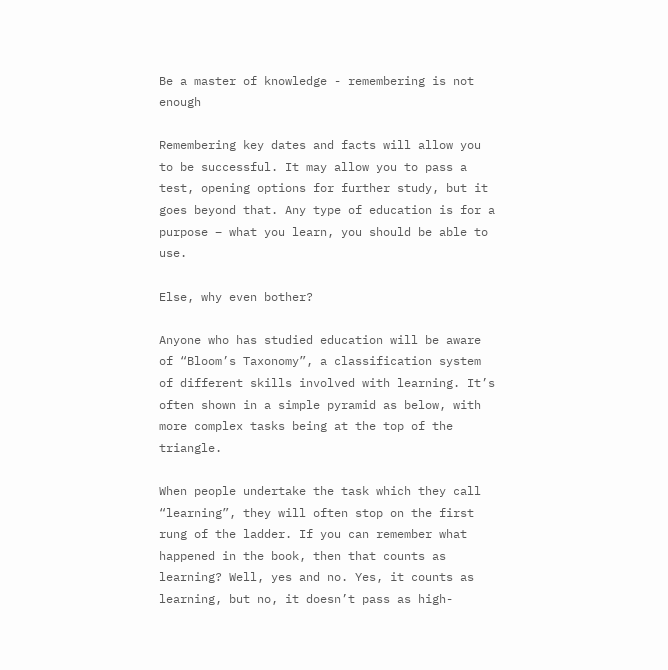Be a master of knowledge - remembering is not enough

Remembering key dates and facts will allow you to be successful. It may allow you to pass a test, opening options for further study, but it goes beyond that. Any type of education is for a purpose – what you learn, you should be able to use.

Else, why even bother?

Anyone who has studied education will be aware of “Bloom’s Taxonomy”, a classification system of different skills involved with learning. It’s often shown in a simple pyramid as below, with more complex tasks being at the top of the triangle.

When people undertake the task which they call “learning”, they will often stop on the first rung of the ladder. If you can remember what happened in the book, then that counts as learning? Well, yes and no. Yes, it counts as learning, but no, it doesn’t pass as high-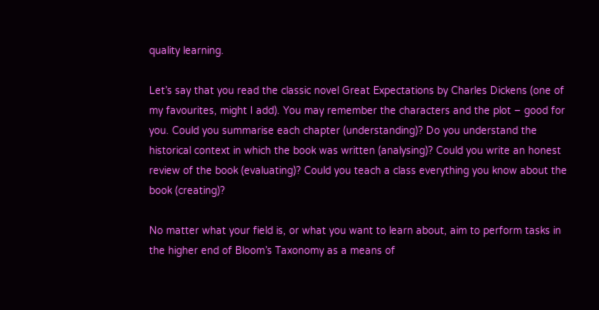quality learning.

Let’s say that you read the classic novel Great Expectations by Charles Dickens (one of my favourites, might I add). You may remember the characters and the plot – good for you. Could you summarise each chapter (understanding)? Do you understand the historical context in which the book was written (analysing)? Could you write an honest review of the book (evaluating)? Could you teach a class everything you know about the book (creating)?

No matter what your field is, or what you want to learn about, aim to perform tasks in the higher end of Bloom’s Taxonomy as a means of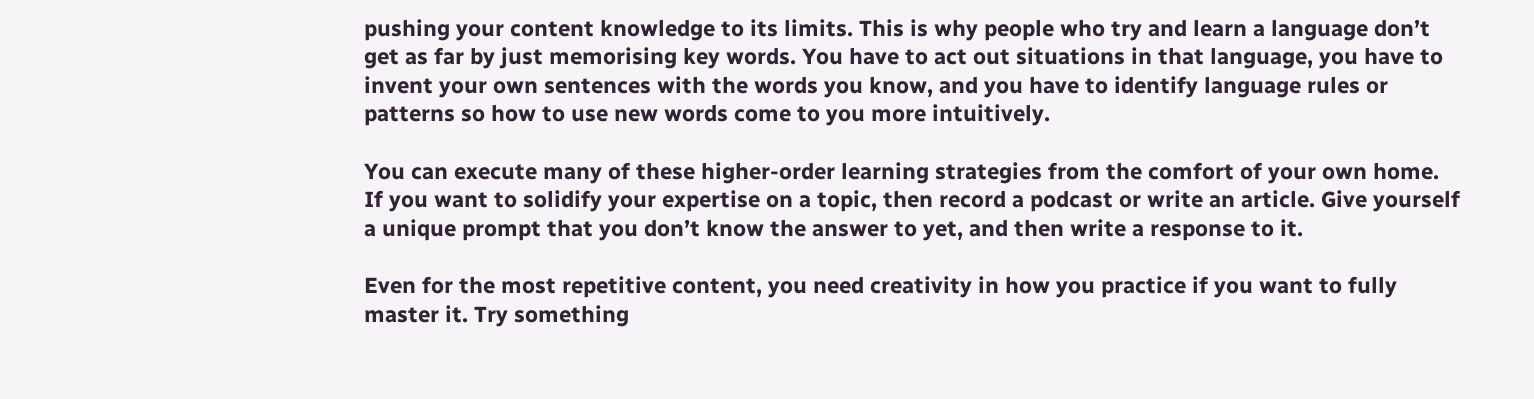pushing your content knowledge to its limits. This is why people who try and learn a language don’t get as far by just memorising key words. You have to act out situations in that language, you have to invent your own sentences with the words you know, and you have to identify language rules or patterns so how to use new words come to you more intuitively.

You can execute many of these higher-order learning strategies from the comfort of your own home. If you want to solidify your expertise on a topic, then record a podcast or write an article. Give yourself a unique prompt that you don’t know the answer to yet, and then write a response to it.

Even for the most repetitive content, you need creativity in how you practice if you want to fully master it. Try something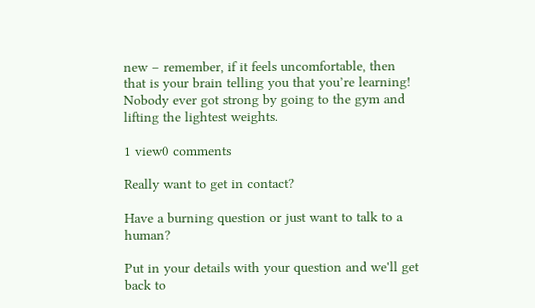new – remember, if it feels uncomfortable, then that is your brain telling you that you’re learning! Nobody ever got strong by going to the gym and lifting the lightest weights.

1 view0 comments

Really want to get in contact?

Have a burning question or just want to talk to a human?

Put in your details with your question and we'll get back to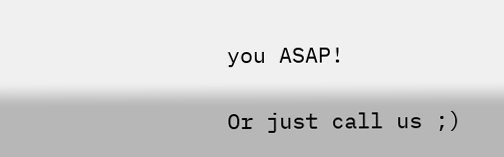you ASAP!

Or just call us ;)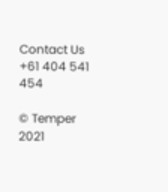Contact Us
+61 404 541 454

© Temper 2021